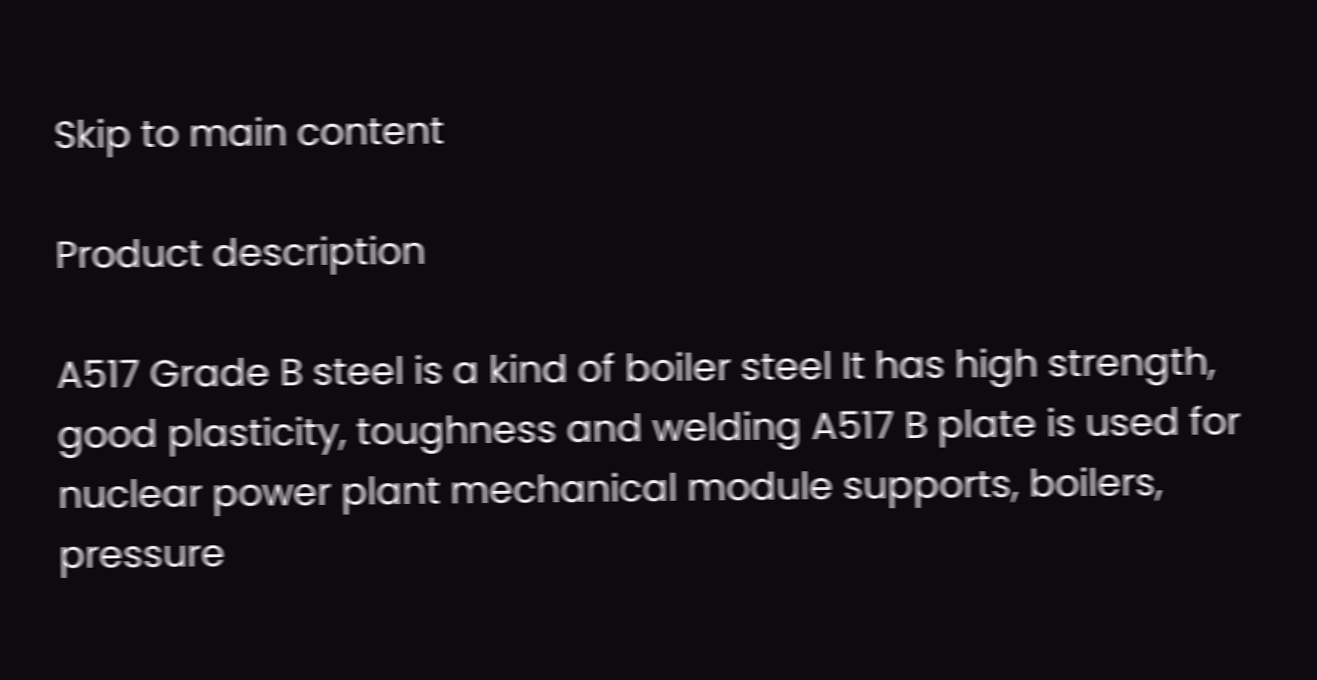Skip to main content

Product description

A517 Grade B steel is a kind of boiler steel It has high strength, good plasticity, toughness and welding A517 B plate is used for nuclear power plant mechanical module supports, boilers, pressure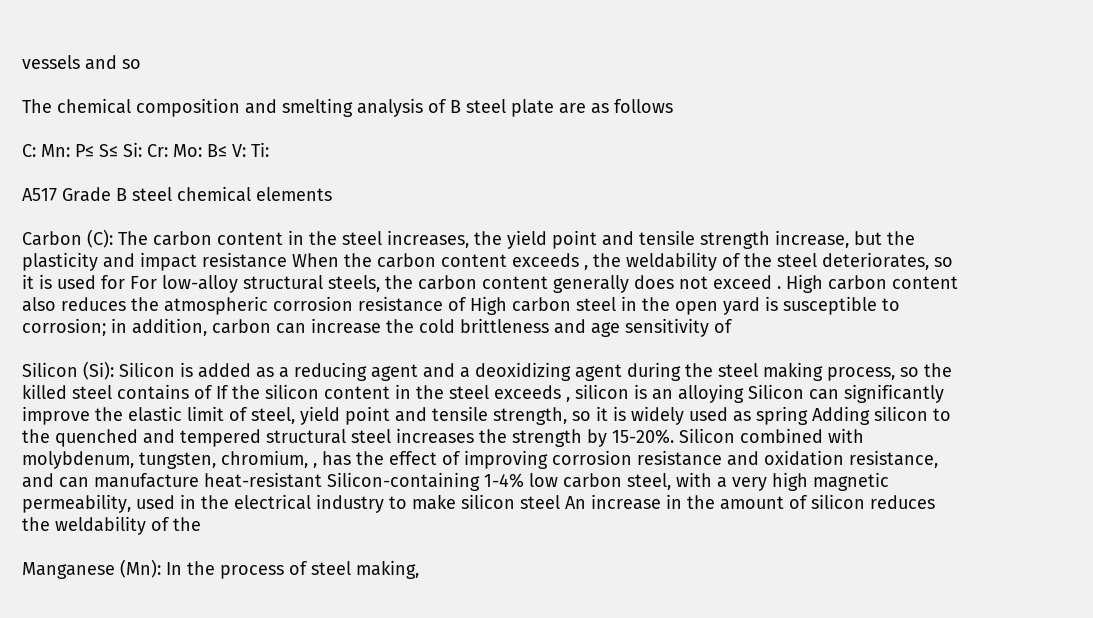vessels and so

The chemical composition and smelting analysis of B steel plate are as follows

C: Mn: P≤ S≤ Si: Cr: Mo: B≤ V: Ti:

A517 Grade B steel chemical elements

Carbon (C): The carbon content in the steel increases, the yield point and tensile strength increase, but the plasticity and impact resistance When the carbon content exceeds , the weldability of the steel deteriorates, so it is used for For low-alloy structural steels, the carbon content generally does not exceed . High carbon content also reduces the atmospheric corrosion resistance of High carbon steel in the open yard is susceptible to corrosion; in addition, carbon can increase the cold brittleness and age sensitivity of

Silicon (Si): Silicon is added as a reducing agent and a deoxidizing agent during the steel making process, so the killed steel contains of If the silicon content in the steel exceeds , silicon is an alloying Silicon can significantly improve the elastic limit of steel, yield point and tensile strength, so it is widely used as spring Adding silicon to the quenched and tempered structural steel increases the strength by 15-20%. Silicon combined with molybdenum, tungsten, chromium, , has the effect of improving corrosion resistance and oxidation resistance, and can manufacture heat-resistant Silicon-containing 1-4% low carbon steel, with a very high magnetic permeability, used in the electrical industry to make silicon steel An increase in the amount of silicon reduces the weldability of the

Manganese (Mn): In the process of steel making,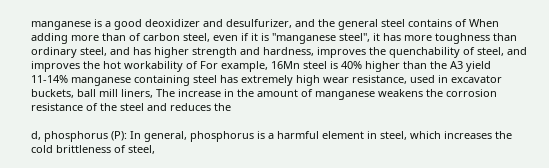manganese is a good deoxidizer and desulfurizer, and the general steel contains of When adding more than of carbon steel, even if it is "manganese steel", it has more toughness than ordinary steel, and has higher strength and hardness, improves the quenchability of steel, and improves the hot workability of For example, 16Mn steel is 40% higher than the A3 yield 11-14% manganese containing steel has extremely high wear resistance, used in excavator buckets, ball mill liners, The increase in the amount of manganese weakens the corrosion resistance of the steel and reduces the

d, phosphorus (P): In general, phosphorus is a harmful element in steel, which increases the cold brittleness of steel,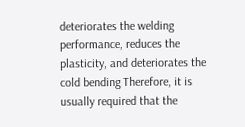deteriorates the welding performance, reduces the plasticity, and deteriorates the cold bending Therefore, it is usually required that the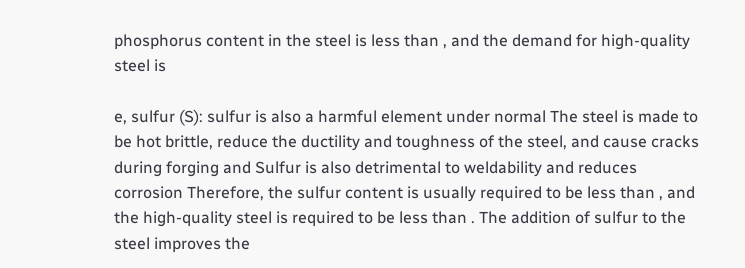phosphorus content in the steel is less than , and the demand for high-quality steel is

e, sulfur (S): sulfur is also a harmful element under normal The steel is made to be hot brittle, reduce the ductility and toughness of the steel, and cause cracks during forging and Sulfur is also detrimental to weldability and reduces corrosion Therefore, the sulfur content is usually required to be less than , and the high-quality steel is required to be less than . The addition of sulfur to the steel improves the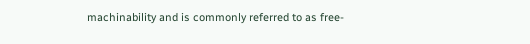machinability and is commonly referred to as free-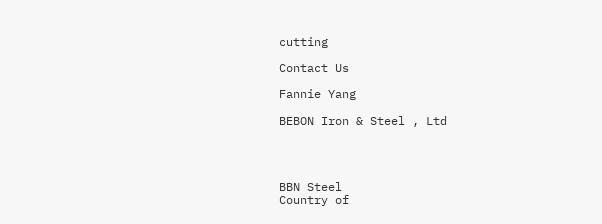cutting

Contact Us

Fannie Yang

BEBON Iron & Steel , Ltd




BBN Steel
Country of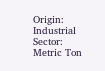Origin:
Industrial Sector:
Metric Ton